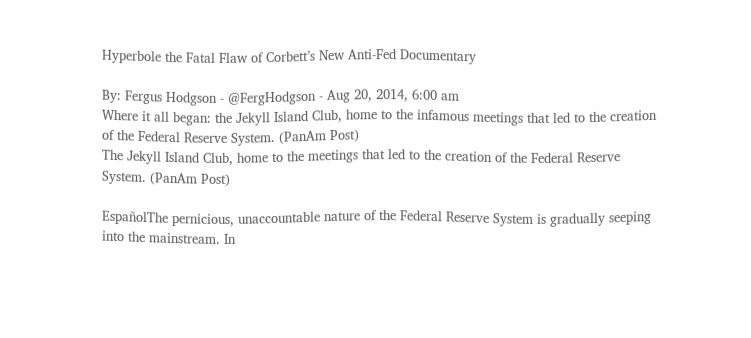Hyperbole the Fatal Flaw of Corbett’s New Anti-Fed Documentary

By: Fergus Hodgson - @FergHodgson - Aug 20, 2014, 6:00 am
Where it all began: the Jekyll Island Club, home to the infamous meetings that led to the creation of the Federal Reserve System. (PanAm Post)
The Jekyll Island Club, home to the meetings that led to the creation of the Federal Reserve System. (PanAm Post)

EspañolThe pernicious, unaccountable nature of the Federal Reserve System is gradually seeping into the mainstream. In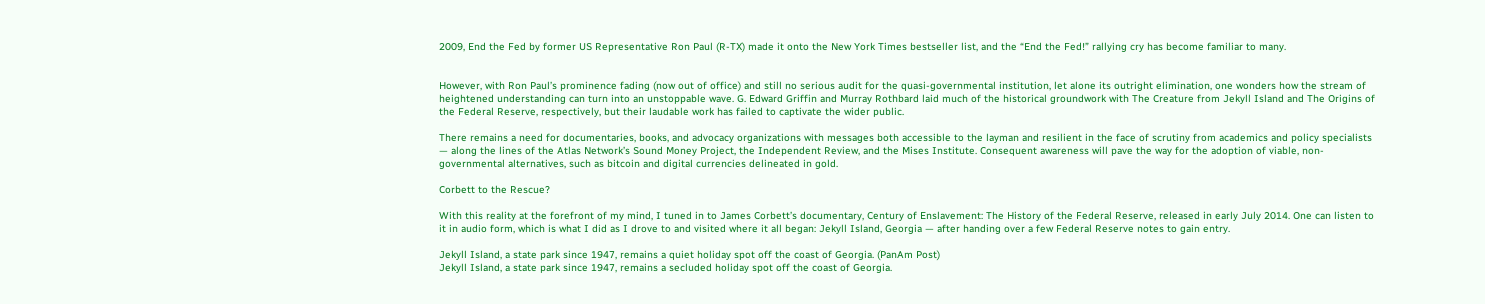2009, End the Fed by former US Representative Ron Paul (R-TX) made it onto the New York Times bestseller list, and the “End the Fed!” rallying cry has become familiar to many.


However, with Ron Paul’s prominence fading (now out of office) and still no serious audit for the quasi-governmental institution, let alone its outright elimination, one wonders how the stream of heightened understanding can turn into an unstoppable wave. G. Edward Griffin and Murray Rothbard laid much of the historical groundwork with The Creature from Jekyll Island and The Origins of the Federal Reserve, respectively, but their laudable work has failed to captivate the wider public.

There remains a need for documentaries, books, and advocacy organizations with messages both accessible to the layman and resilient in the face of scrutiny from academics and policy specialists — along the lines of the Atlas Network’s Sound Money Project, the Independent Review, and the Mises Institute. Consequent awareness will pave the way for the adoption of viable, non-governmental alternatives, such as bitcoin and digital currencies delineated in gold.

Corbett to the Rescue?

With this reality at the forefront of my mind, I tuned in to James Corbett’s documentary, Century of Enslavement: The History of the Federal Reserve, released in early July 2014. One can listen to it in audio form, which is what I did as I drove to and visited where it all began: Jekyll Island, Georgia — after handing over a few Federal Reserve notes to gain entry.

Jekyll Island, a state park since 1947, remains a quiet holiday spot off the coast of Georgia. (PanAm Post)
Jekyll Island, a state park since 1947, remains a secluded holiday spot off the coast of Georgia.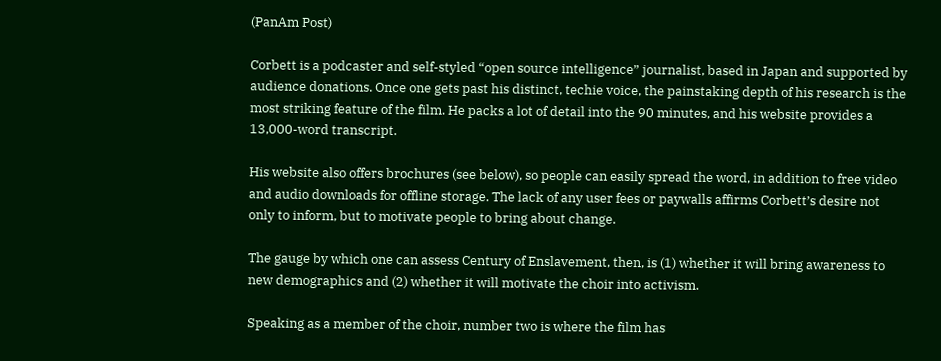(PanAm Post)

Corbett is a podcaster and self-styled “open source intelligence” journalist, based in Japan and supported by audience donations. Once one gets past his distinct, techie voice, the painstaking depth of his research is the most striking feature of the film. He packs a lot of detail into the 90 minutes, and his website provides a 13,000-word transcript.

His website also offers brochures (see below), so people can easily spread the word, in addition to free video and audio downloads for offline storage. The lack of any user fees or paywalls affirms Corbett’s desire not only to inform, but to motivate people to bring about change.

The gauge by which one can assess Century of Enslavement, then, is (1) whether it will bring awareness to new demographics and (2) whether it will motivate the choir into activism.

Speaking as a member of the choir, number two is where the film has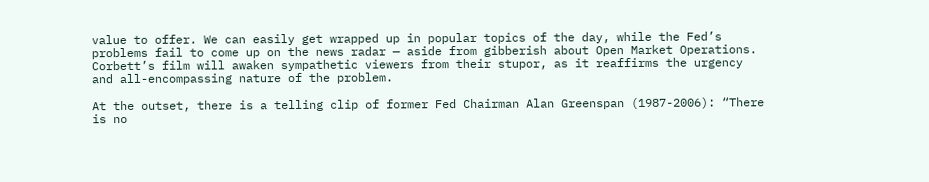value to offer. We can easily get wrapped up in popular topics of the day, while the Fed’s problems fail to come up on the news radar — aside from gibberish about Open Market Operations. Corbett’s film will awaken sympathetic viewers from their stupor, as it reaffirms the urgency and all-encompassing nature of the problem.

At the outset, there is a telling clip of former Fed Chairman Alan Greenspan (1987-2006): “There is no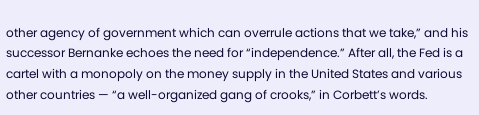other agency of government which can overrule actions that we take,” and his successor Bernanke echoes the need for “independence.” After all, the Fed is a cartel with a monopoly on the money supply in the United States and various other countries — “a well-organized gang of crooks,” in Corbett’s words.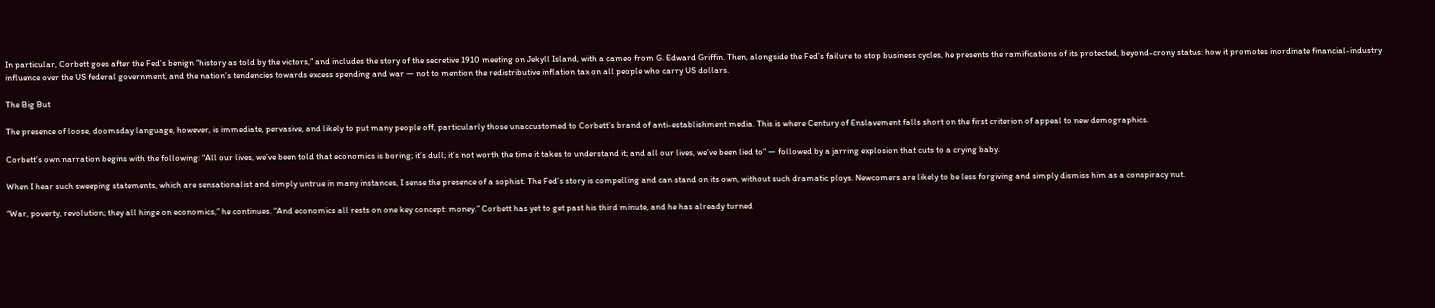In particular, Corbett goes after the Fed’s benign “history as told by the victors,” and includes the story of the secretive 1910 meeting on Jekyll Island, with a cameo from G. Edward Griffin. Then, alongside the Fed’s failure to stop business cycles, he presents the ramifications of its protected, beyond-crony status: how it promotes inordinate financial-industry influence over the US federal government, and the nation’s tendencies towards excess spending and war — not to mention the redistributive inflation tax on all people who carry US dollars.

The Big But

The presence of loose, doomsday language, however, is immediate, pervasive, and likely to put many people off, particularly those unaccustomed to Corbett’s brand of anti-establishment media. This is where Century of Enslavement falls short on the first criterion of appeal to new demographics.

Corbett’s own narration begins with the following: “All our lives, we’ve been told that economics is boring; it’s dull; it’s not worth the time it takes to understand it; and all our lives, we’ve been lied to” — followed by a jarring explosion that cuts to a crying baby.

When I hear such sweeping statements, which are sensationalist and simply untrue in many instances, I sense the presence of a sophist. The Fed’s story is compelling and can stand on its own, without such dramatic ploys. Newcomers are likely to be less forgiving and simply dismiss him as a conspiracy nut.

“War, poverty, revolution; they all hinge on economics,” he continues. “And economics all rests on one key concept: money.” Corbett has yet to get past his third minute, and he has already turned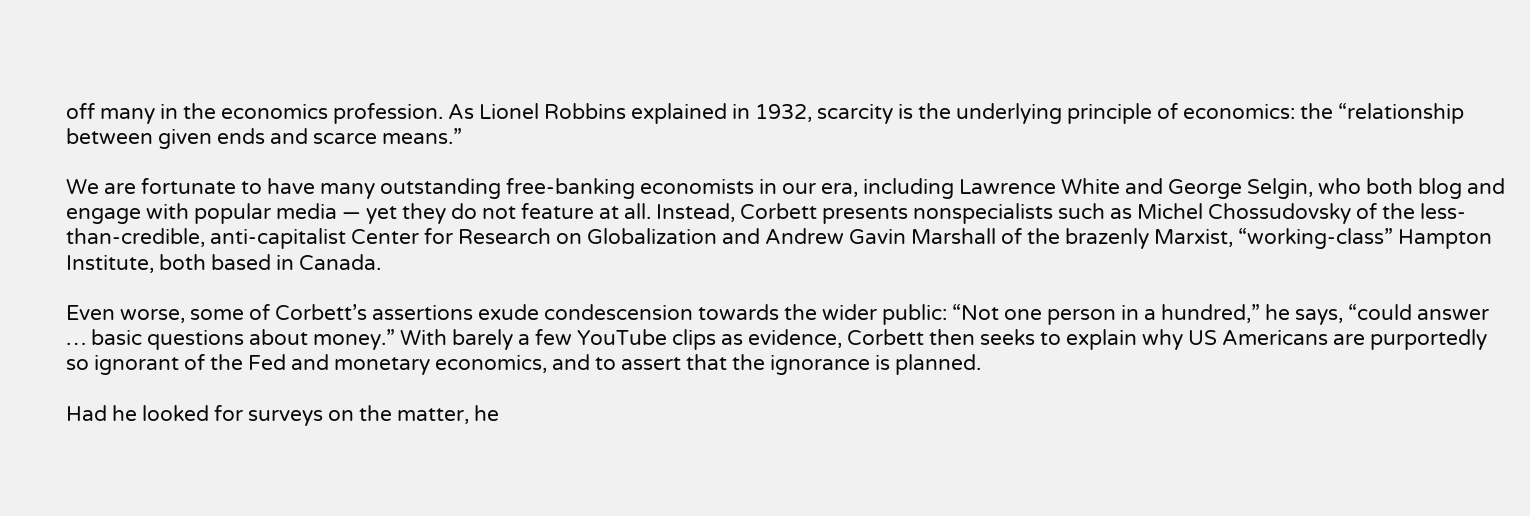off many in the economics profession. As Lionel Robbins explained in 1932, scarcity is the underlying principle of economics: the “relationship between given ends and scarce means.”

We are fortunate to have many outstanding free-banking economists in our era, including Lawrence White and George Selgin, who both blog and engage with popular media — yet they do not feature at all. Instead, Corbett presents nonspecialists such as Michel Chossudovsky of the less-than-credible, anti-capitalist Center for Research on Globalization and Andrew Gavin Marshall of the brazenly Marxist, “working-class” Hampton Institute, both based in Canada.

Even worse, some of Corbett’s assertions exude condescension towards the wider public: “Not one person in a hundred,” he says, “could answer … basic questions about money.” With barely a few YouTube clips as evidence, Corbett then seeks to explain why US Americans are purportedly so ignorant of the Fed and monetary economics, and to assert that the ignorance is planned.

Had he looked for surveys on the matter, he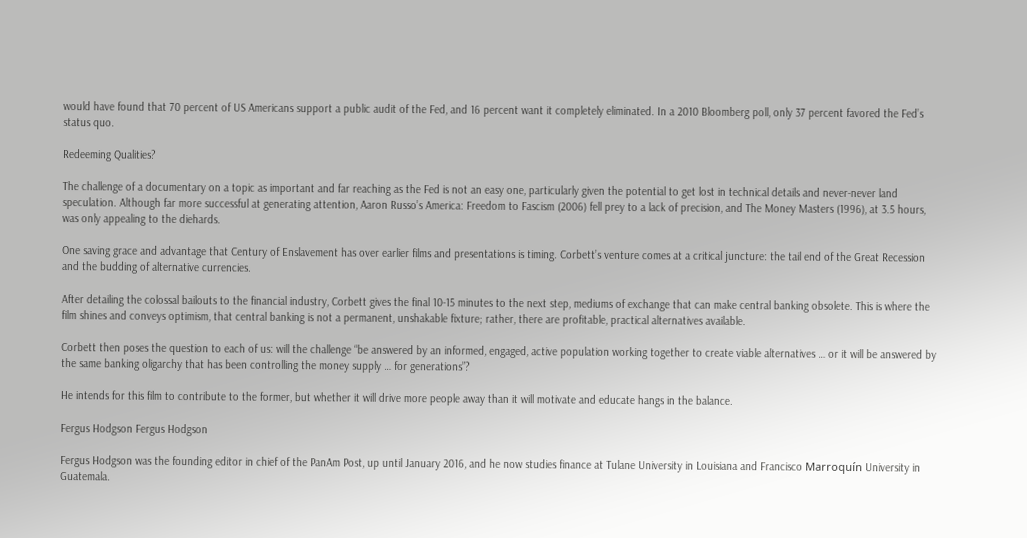would have found that 70 percent of US Americans support a public audit of the Fed, and 16 percent want it completely eliminated. In a 2010 Bloomberg poll, only 37 percent favored the Fed’s status quo.

Redeeming Qualities?

The challenge of a documentary on a topic as important and far reaching as the Fed is not an easy one, particularly given the potential to get lost in technical details and never-never land speculation. Although far more successful at generating attention, Aaron Russo’s America: Freedom to Fascism (2006) fell prey to a lack of precision, and The Money Masters (1996), at 3.5 hours, was only appealing to the diehards.

One saving grace and advantage that Century of Enslavement has over earlier films and presentations is timing. Corbett’s venture comes at a critical juncture: the tail end of the Great Recession and the budding of alternative currencies.

After detailing the colossal bailouts to the financial industry, Corbett gives the final 10-15 minutes to the next step, mediums of exchange that can make central banking obsolete. This is where the film shines and conveys optimism, that central banking is not a permanent, unshakable fixture; rather, there are profitable, practical alternatives available.

Corbett then poses the question to each of us: will the challenge “be answered by an informed, engaged, active population working together to create viable alternatives … or it will be answered by the same banking oligarchy that has been controlling the money supply … for generations”?

He intends for this film to contribute to the former, but whether it will drive more people away than it will motivate and educate hangs in the balance.

Fergus Hodgson Fergus Hodgson

Fergus Hodgson was the founding editor in chief of the PanAm Post, up until January 2016, and he now studies finance at Tulane University in Louisiana and Francisco Marroquín University in Guatemala.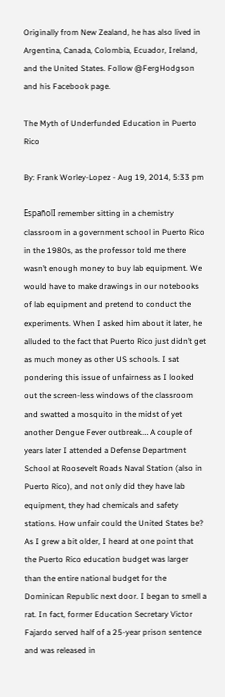Originally from New Zealand, he has also lived in Argentina, Canada, Colombia, Ecuador, Ireland, and the United States. Follow @FergHodgson and his Facebook page.

The Myth of Underfunded Education in Puerto Rico

By: Frank Worley-Lopez - Aug 19, 2014, 5:33 pm

EspañolI remember sitting in a chemistry classroom in a government school in Puerto Rico in the 1980s, as the professor told me there wasn’t enough money to buy lab equipment. We would have to make drawings in our notebooks of lab equipment and pretend to conduct the experiments. When I asked him about it later, he alluded to the fact that Puerto Rico just didn’t get as much money as other US schools. I sat pondering this issue of unfairness as I looked out the screen-less windows of the classroom and swatted a mosquito in the midst of yet another Dengue Fever outbreak.… A couple of years later I attended a Defense Department School at Roosevelt Roads Naval Station (also in Puerto Rico), and not only did they have lab equipment, they had chemicals and safety stations. How unfair could the United States be? As I grew a bit older, I heard at one point that the Puerto Rico education budget was larger than the entire national budget for the Dominican Republic next door. I began to smell a rat. In fact, former Education Secretary Victor Fajardo served half of a 25-year prison sentence and was released in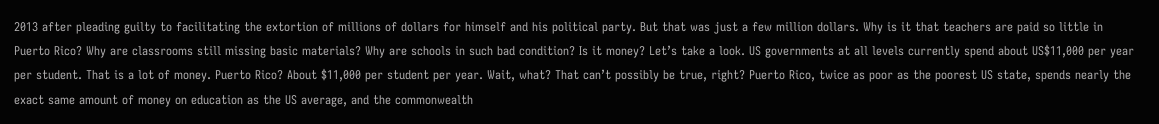2013 after pleading guilty to facilitating the extortion of millions of dollars for himself and his political party. But that was just a few million dollars. Why is it that teachers are paid so little in Puerto Rico? Why are classrooms still missing basic materials? Why are schools in such bad condition? Is it money? Let’s take a look. US governments at all levels currently spend about US$11,000 per year per student. That is a lot of money. Puerto Rico? About $11,000 per student per year. Wait, what? That can’t possibly be true, right? Puerto Rico, twice as poor as the poorest US state, spends nearly the exact same amount of money on education as the US average, and the commonwealth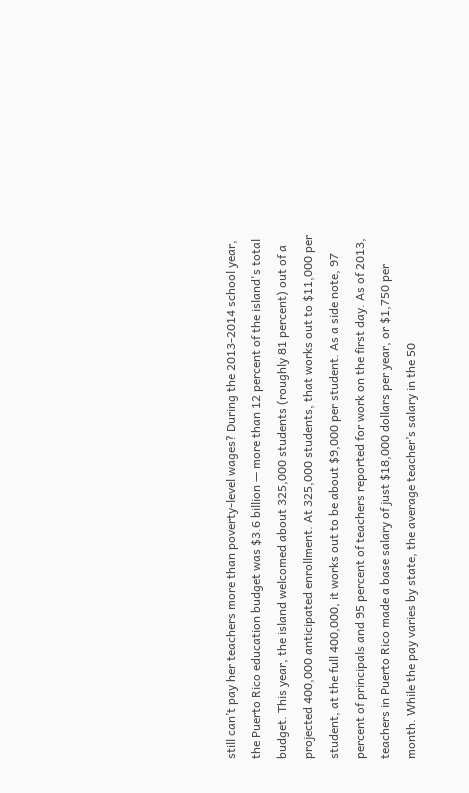still can’t pay her teachers more than poverty-level wages? During the 2013-2014 school year, the Puerto Rico education budget was $3.6 billion — more than 12 percent of the island's total budget. This year, the island welcomed about 325,000 students (roughly 81 percent) out of a projected 400,000 anticipated enrollment. At 325,000 students, that works out to $11,000 per student, at the full 400,000, it works out to be about $9,000 per student. As a side note, 97 percent of principals and 95 percent of teachers reported for work on the first day. As of 2013, teachers in Puerto Rico made a base salary of just $18,000 dollars per year, or $1,750 per month. While the pay varies by state, the average teacher’s salary in the 50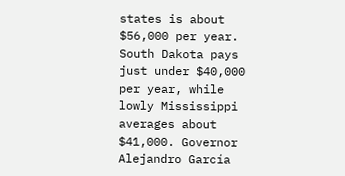states is about $56,000 per year. South Dakota pays just under $40,000 per year, while lowly Mississippi averages about $41,000. Governor Alejandro García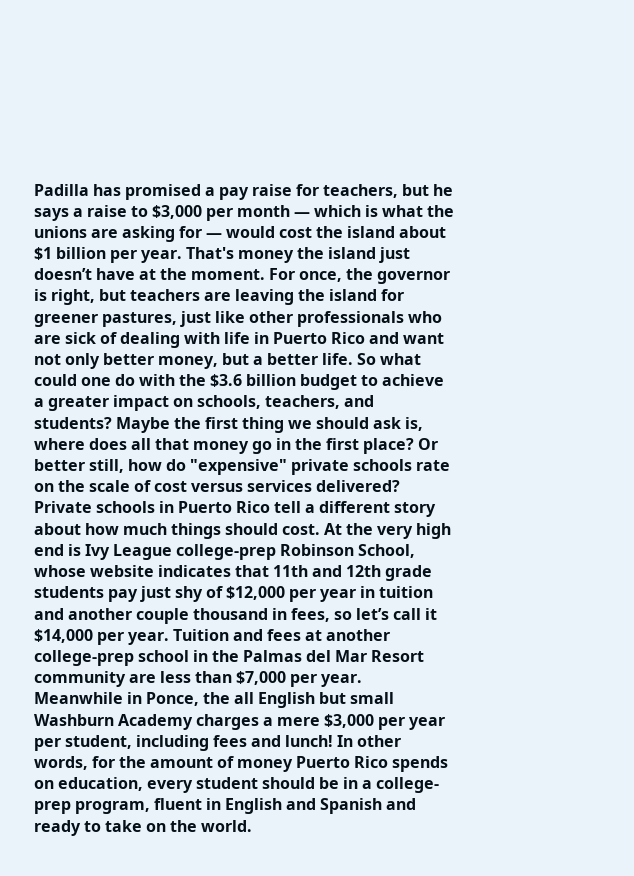Padilla has promised a pay raise for teachers, but he says a raise to $3,000 per month — which is what the unions are asking for — would cost the island about $1 billion per year. That's money the island just doesn’t have at the moment. For once, the governor is right, but teachers are leaving the island for greener pastures, just like other professionals who are sick of dealing with life in Puerto Rico and want not only better money, but a better life. So what could one do with the $3.6 billion budget to achieve a greater impact on schools, teachers, and students? Maybe the first thing we should ask is, where does all that money go in the first place? Or better still, how do "expensive" private schools rate on the scale of cost versus services delivered? Private schools in Puerto Rico tell a different story about how much things should cost. At the very high end is Ivy League college-prep Robinson School, whose website indicates that 11th and 12th grade students pay just shy of $12,000 per year in tuition and another couple thousand in fees, so let’s call it $14,000 per year. Tuition and fees at another college-prep school in the Palmas del Mar Resort community are less than $7,000 per year. Meanwhile in Ponce, the all English but small Washburn Academy charges a mere $3,000 per year per student, including fees and lunch! In other words, for the amount of money Puerto Rico spends on education, every student should be in a college-prep program, fluent in English and Spanish and ready to take on the world.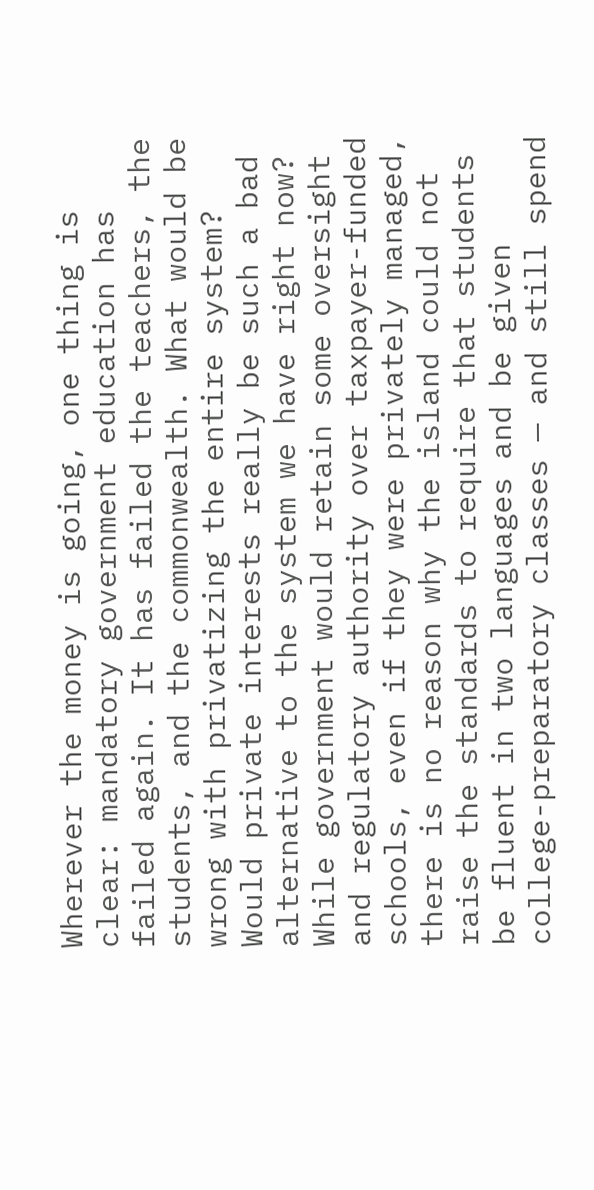Wherever the money is going, one thing is clear: mandatory government education has failed again. It has failed the teachers, the students, and the commonwealth. What would be wrong with privatizing the entire system? Would private interests really be such a bad alternative to the system we have right now? While government would retain some oversight and regulatory authority over taxpayer-funded schools, even if they were privately managed, there is no reason why the island could not raise the standards to require that students be fluent in two languages and be given college-preparatory classes — and still spend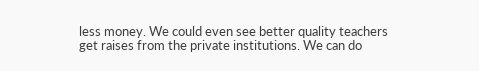less money. We could even see better quality teachers get raises from the private institutions. We can do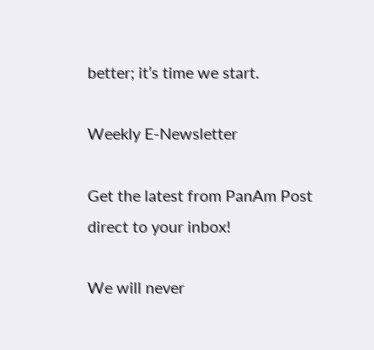better; it’s time we start.

Weekly E-Newsletter

Get the latest from PanAm Post direct to your inbox!

We will never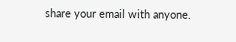share your email with anyone.